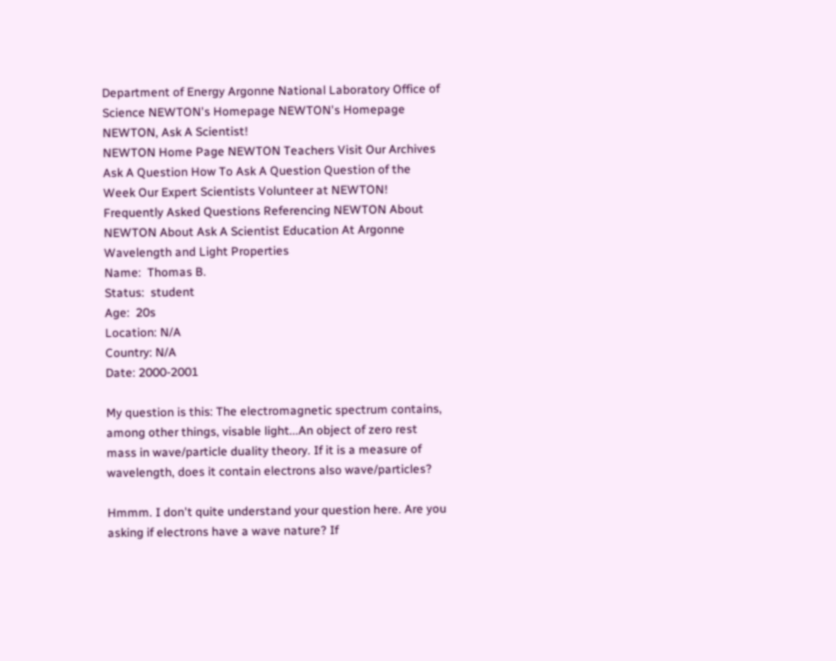Department of Energy Argonne National Laboratory Office of Science NEWTON's Homepage NEWTON's Homepage
NEWTON, Ask A Scientist!
NEWTON Home Page NEWTON Teachers Visit Our Archives Ask A Question How To Ask A Question Question of the Week Our Expert Scientists Volunteer at NEWTON! Frequently Asked Questions Referencing NEWTON About NEWTON About Ask A Scientist Education At Argonne Wavelength and Light Properties
Name:  Thomas B.
Status:  student
Age:  20s
Location: N/A
Country: N/A
Date: 2000-2001

My question is this: The electromagnetic spectrum contains, among other things, visable light...An object of zero rest mass in wave/particle duality theory. If it is a measure of wavelength, does it contain electrons also wave/particles?

Hmmm. I don't quite understand your question here. Are you asking if electrons have a wave nature? If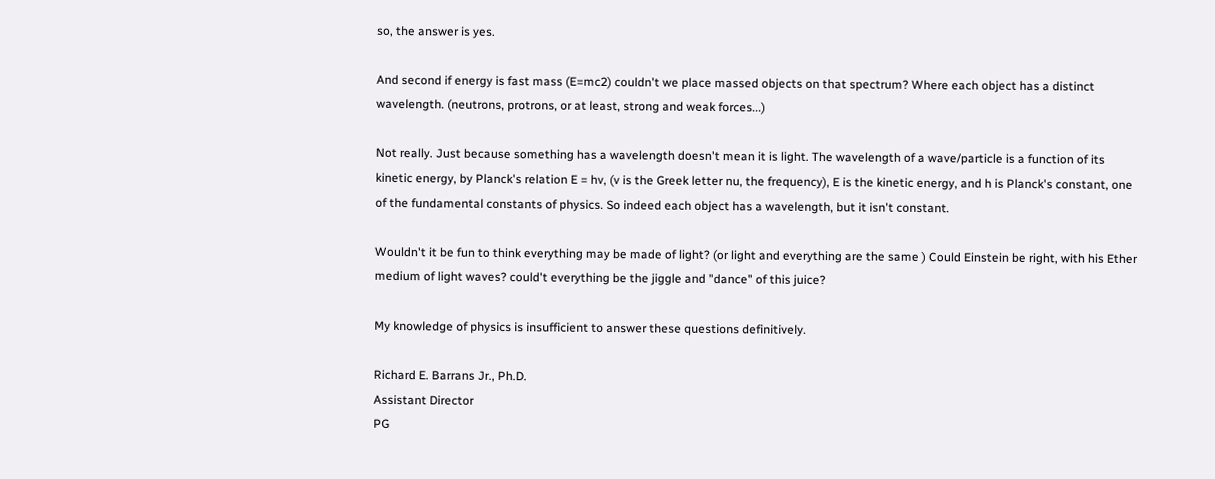so, the answer is yes.

And second if energy is fast mass (E=mc2) couldn't we place massed objects on that spectrum? Where each object has a distinct wavelength. (neutrons, protrons, or at least, strong and weak forces...)

Not really. Just because something has a wavelength doesn't mean it is light. The wavelength of a wave/particle is a function of its kinetic energy, by Planck's relation E = hv, (v is the Greek letter nu, the frequency), E is the kinetic energy, and h is Planck's constant, one of the fundamental constants of physics. So indeed each object has a wavelength, but it isn't constant.

Wouldn't it be fun to think everything may be made of light? (or light and everything are the same ) Could Einstein be right, with his Ether medium of light waves? could't everything be the jiggle and "dance" of this juice?

My knowledge of physics is insufficient to answer these questions definitively.

Richard E. Barrans Jr., Ph.D.
Assistant Director
PG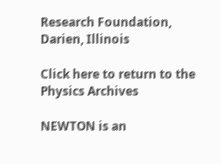Research Foundation, Darien, Illinois

Click here to return to the Physics Archives

NEWTON is an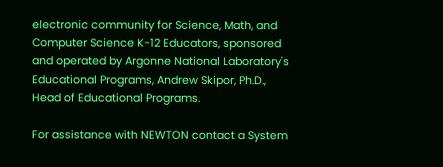electronic community for Science, Math, and Computer Science K-12 Educators, sponsored and operated by Argonne National Laboratory's Educational Programs, Andrew Skipor, Ph.D., Head of Educational Programs.

For assistance with NEWTON contact a System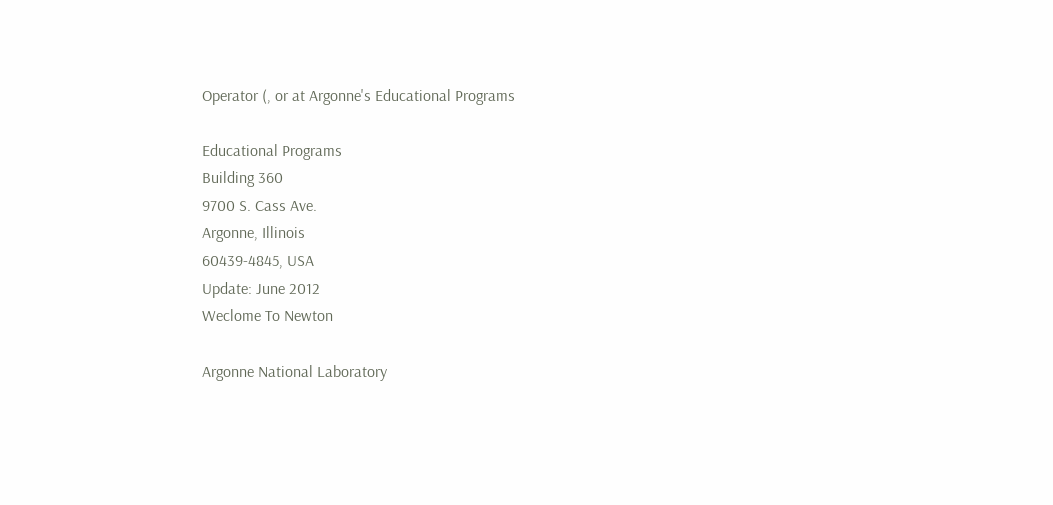Operator (, or at Argonne's Educational Programs

Educational Programs
Building 360
9700 S. Cass Ave.
Argonne, Illinois
60439-4845, USA
Update: June 2012
Weclome To Newton

Argonne National Laboratory